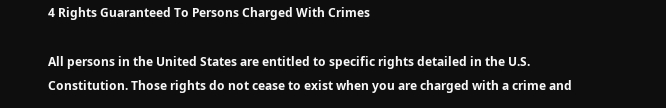4 Rights Guaranteed To Persons Charged With Crimes

All persons in the United States are entitled to specific rights detailed in the U.S. Constitution. Those rights do not cease to exist when you are charged with a crime and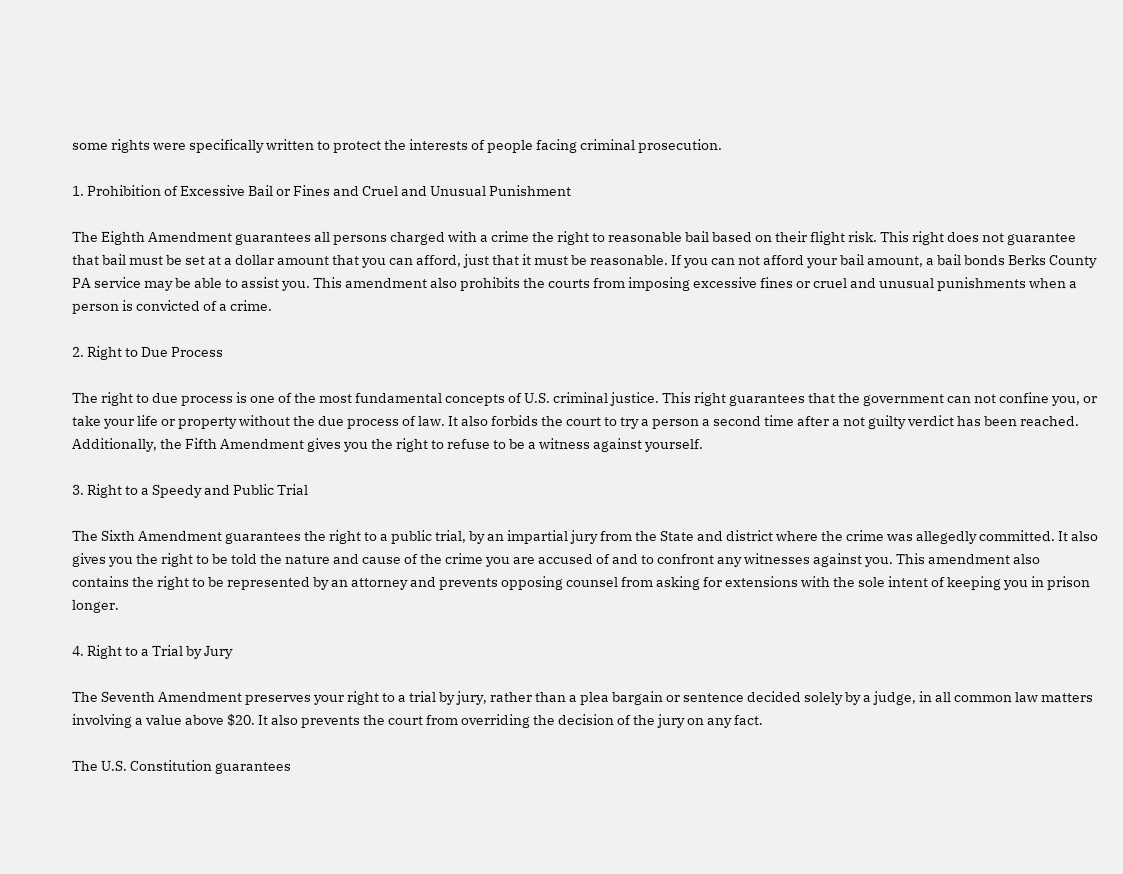some rights were specifically written to protect the interests of people facing criminal prosecution.

1. Prohibition of Excessive Bail or Fines and Cruel and Unusual Punishment

The Eighth Amendment guarantees all persons charged with a crime the right to reasonable bail based on their flight risk. This right does not guarantee that bail must be set at a dollar amount that you can afford, just that it must be reasonable. If you can not afford your bail amount, a bail bonds Berks County PA service may be able to assist you. This amendment also prohibits the courts from imposing excessive fines or cruel and unusual punishments when a person is convicted of a crime.

2. Right to Due Process

The right to due process is one of the most fundamental concepts of U.S. criminal justice. This right guarantees that the government can not confine you, or take your life or property without the due process of law. It also forbids the court to try a person a second time after a not guilty verdict has been reached. Additionally, the Fifth Amendment gives you the right to refuse to be a witness against yourself.

3. Right to a Speedy and Public Trial

The Sixth Amendment guarantees the right to a public trial, by an impartial jury from the State and district where the crime was allegedly committed. It also gives you the right to be told the nature and cause of the crime you are accused of and to confront any witnesses against you. This amendment also contains the right to be represented by an attorney and prevents opposing counsel from asking for extensions with the sole intent of keeping you in prison longer.

4. Right to a Trial by Jury

The Seventh Amendment preserves your right to a trial by jury, rather than a plea bargain or sentence decided solely by a judge, in all common law matters involving a value above $20. It also prevents the court from overriding the decision of the jury on any fact.

The U.S. Constitution guarantees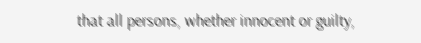that all persons, whether innocent or guilty,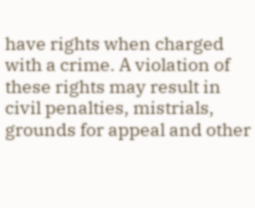have rights when charged with a crime. A violation of these rights may result in civil penalties, mistrials, grounds for appeal and other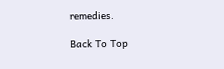remedies.

Back To Top